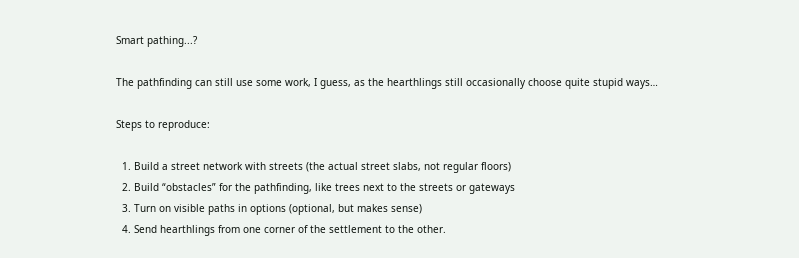Smart pathing...?

The pathfinding can still use some work, I guess, as the hearthlings still occasionally choose quite stupid ways…

Steps to reproduce:

  1. Build a street network with streets (the actual street slabs, not regular floors)
  2. Build “obstacles” for the pathfinding, like trees next to the streets or gateways
  3. Turn on visible paths in options (optional, but makes sense)
  4. Send hearthlings from one corner of the settlement to the other.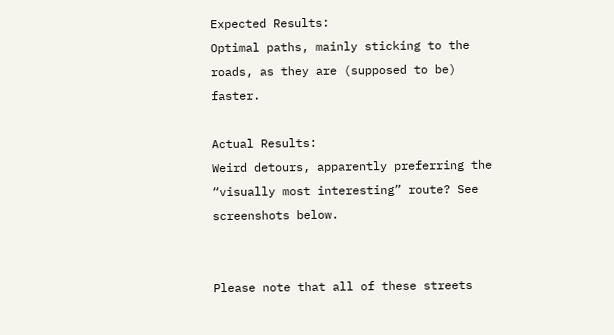Expected Results:
Optimal paths, mainly sticking to the roads, as they are (supposed to be) faster.

Actual Results:
Weird detours, apparently preferring the “visually most interesting” route? See screenshots below.


Please note that all of these streets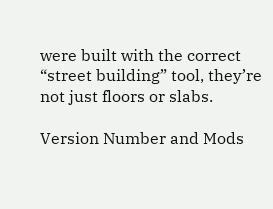were built with the correct “street building” tool, they’re not just floors or slabs.

Version Number and Mods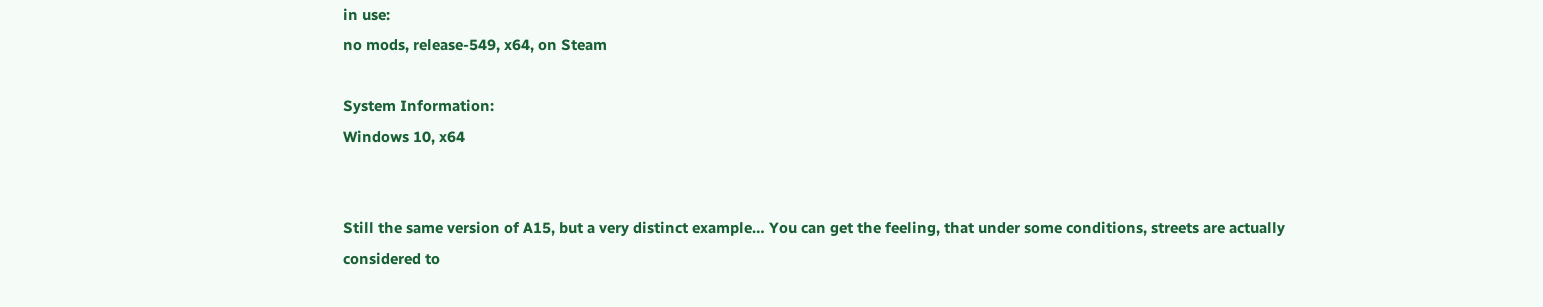in use:
no mods, release-549, x64, on Steam

System Information:
Windows 10, x64


Still the same version of A15, but a very distinct example… You can get the feeling, that under some conditions, streets are actually considered to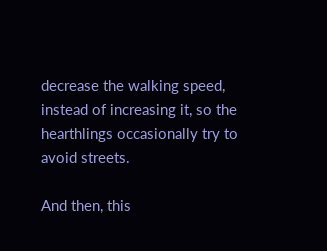decrease the walking speed, instead of increasing it, so the hearthlings occasionally try to avoid streets.

And then, this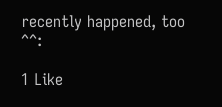recently happened, too ^^:

1 Like